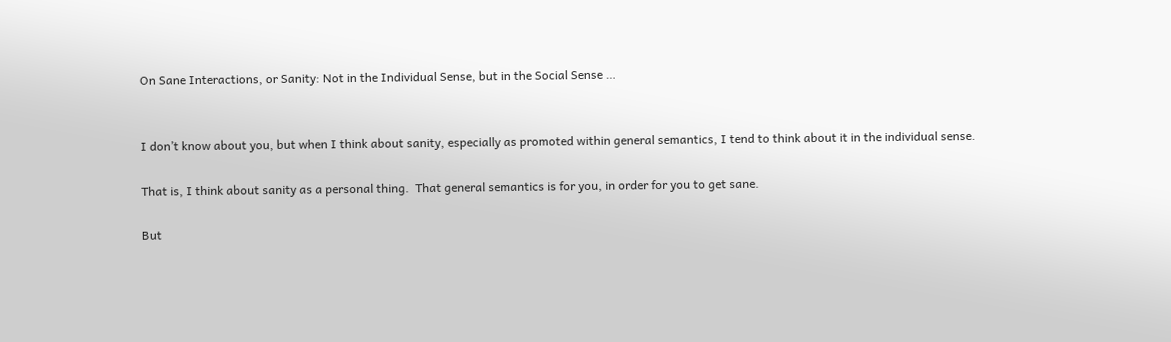On Sane Interactions, or Sanity: Not in the Individual Sense, but in the Social Sense …


I don’t know about you, but when I think about sanity, especially as promoted within general semantics, I tend to think about it in the individual sense.

That is, I think about sanity as a personal thing.  That general semantics is for you, in order for you to get sane.

But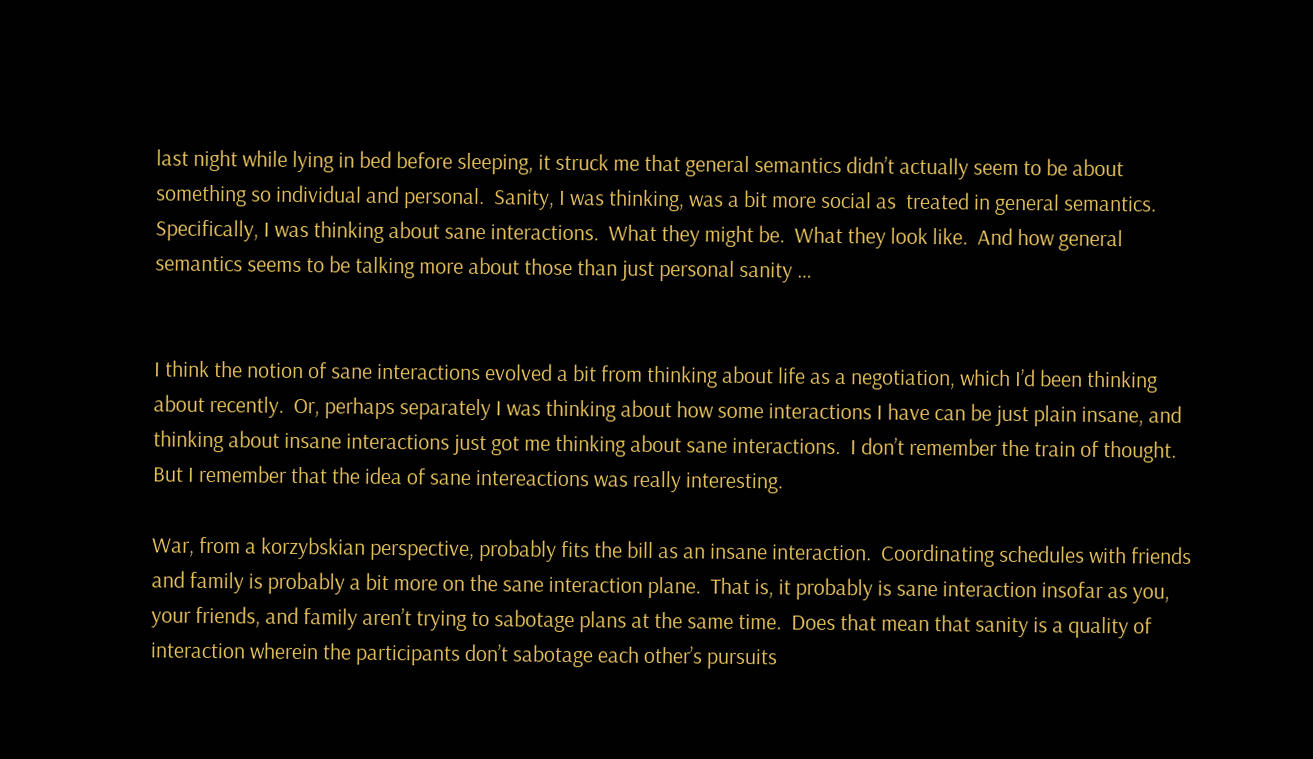last night while lying in bed before sleeping, it struck me that general semantics didn’t actually seem to be about something so individual and personal.  Sanity, I was thinking, was a bit more social as  treated in general semantics.  Specifically, I was thinking about sane interactions.  What they might be.  What they look like.  And how general semantics seems to be talking more about those than just personal sanity …


I think the notion of sane interactions evolved a bit from thinking about life as a negotiation, which I’d been thinking about recently.  Or, perhaps separately I was thinking about how some interactions I have can be just plain insane, and thinking about insane interactions just got me thinking about sane interactions.  I don’t remember the train of thought.  But I remember that the idea of sane intereactions was really interesting.

War, from a korzybskian perspective, probably fits the bill as an insane interaction.  Coordinating schedules with friends and family is probably a bit more on the sane interaction plane.  That is, it probably is sane interaction insofar as you, your friends, and family aren’t trying to sabotage plans at the same time.  Does that mean that sanity is a quality of interaction wherein the participants don’t sabotage each other’s pursuits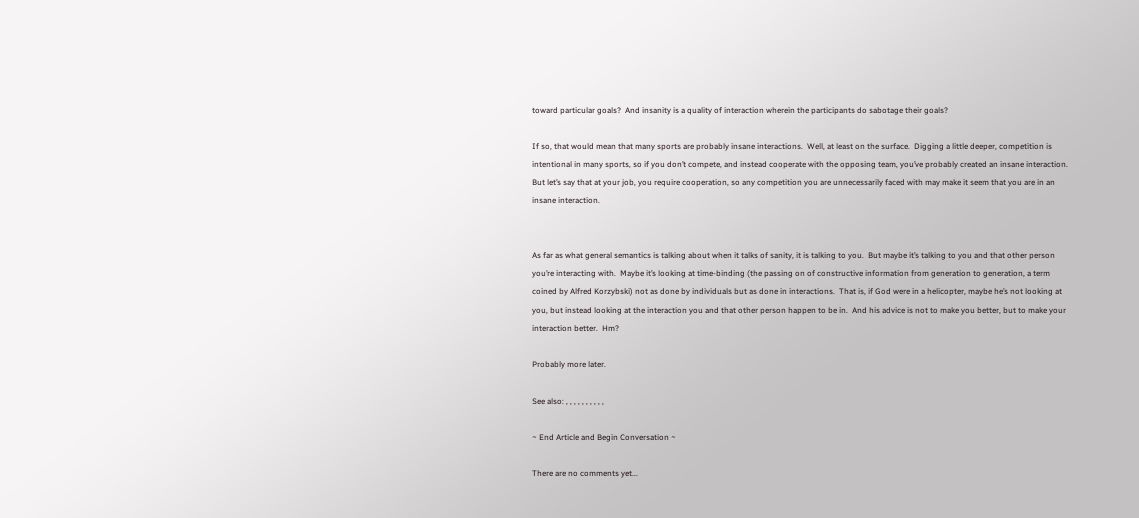toward particular goals?  And insanity is a quality of interaction wherein the participants do sabotage their goals?

If so, that would mean that many sports are probably insane interactions.  Well, at least on the surface.  Digging a little deeper, competition is intentional in many sports, so if you don’t compete, and instead cooperate with the opposing team, you’ve probably created an insane interaction.  But let’s say that at your job, you require cooperation, so any competition you are unnecessarily faced with may make it seem that you are in an insane interaction.


As far as what general semantics is talking about when it talks of sanity, it is talking to you.  But maybe it’s talking to you and that other person you’re interacting with.  Maybe it’s looking at time-binding (the passing on of constructive information from generation to generation, a term coined by Alfred Korzybski) not as done by individuals but as done in interactions.  That is, if God were in a helicopter, maybe he’s not looking at you, but instead looking at the interaction you and that other person happen to be in.  And his advice is not to make you better, but to make your interaction better.  Hm?

Probably more later.

See also: , , , , , , , , , ,

~ End Article and Begin Conversation ~

There are no comments yet...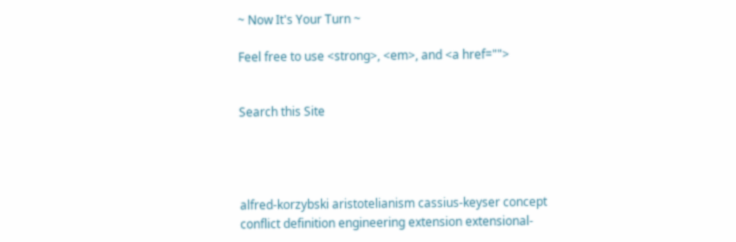~ Now It's Your Turn ~

Feel free to use <strong>, <em>, and <a href="">


Search this Site




alfred-korzybski aristotelianism cassius-keyser concept conflict definition engineering extension extensional-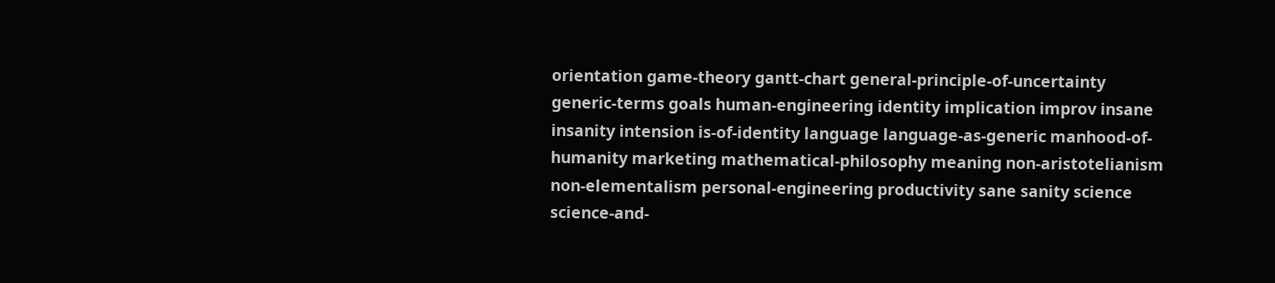orientation game-theory gantt-chart general-principle-of-uncertainty generic-terms goals human-engineering identity implication improv insane insanity intension is-of-identity language language-as-generic manhood-of-humanity marketing mathematical-philosophy meaning non-aristotelianism non-elementalism personal-engineering productivity sane sanity science science-and-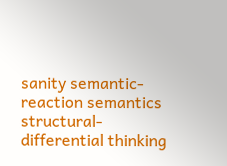sanity semantic-reaction semantics structural-differential thinking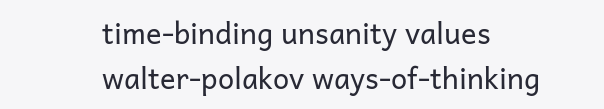time-binding unsanity values walter-polakov ways-of-thinking